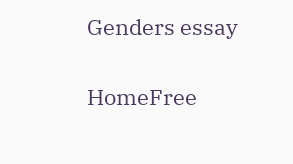Genders essay

HomeFree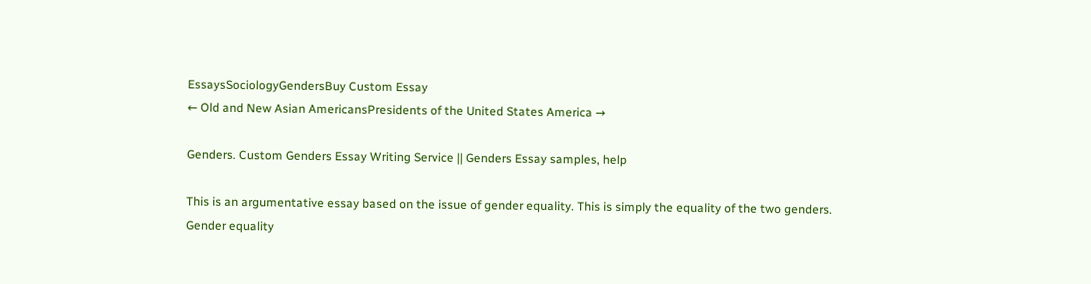EssaysSociologyGendersBuy Custom Essay
← Old and New Asian AmericansPresidents of the United States America →

Genders. Custom Genders Essay Writing Service || Genders Essay samples, help

This is an argumentative essay based on the issue of gender equality. This is simply the equality of the two genders. Gender equality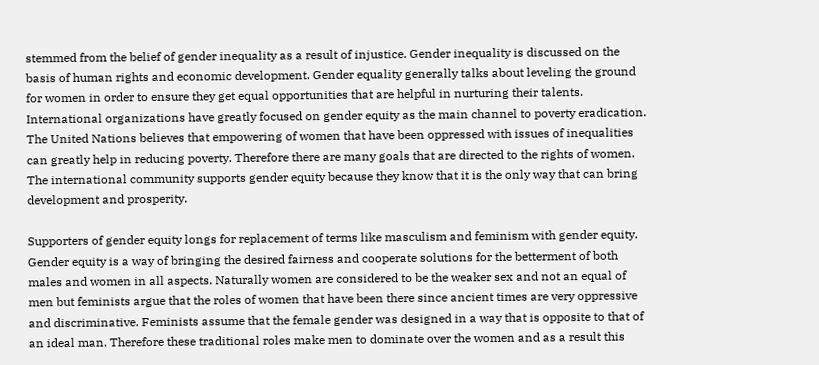stemmed from the belief of gender inequality as a result of injustice. Gender inequality is discussed on the basis of human rights and economic development. Gender equality generally talks about leveling the ground for women in order to ensure they get equal opportunities that are helpful in nurturing their talents. International organizations have greatly focused on gender equity as the main channel to poverty eradication. The United Nations believes that empowering of women that have been oppressed with issues of inequalities can greatly help in reducing poverty. Therefore there are many goals that are directed to the rights of women. The international community supports gender equity because they know that it is the only way that can bring development and prosperity.

Supporters of gender equity longs for replacement of terms like masculism and feminism with gender equity. Gender equity is a way of bringing the desired fairness and cooperate solutions for the betterment of both males and women in all aspects. Naturally women are considered to be the weaker sex and not an equal of men but feminists argue that the roles of women that have been there since ancient times are very oppressive and discriminative. Feminists assume that the female gender was designed in a way that is opposite to that of an ideal man. Therefore these traditional roles make men to dominate over the women and as a result this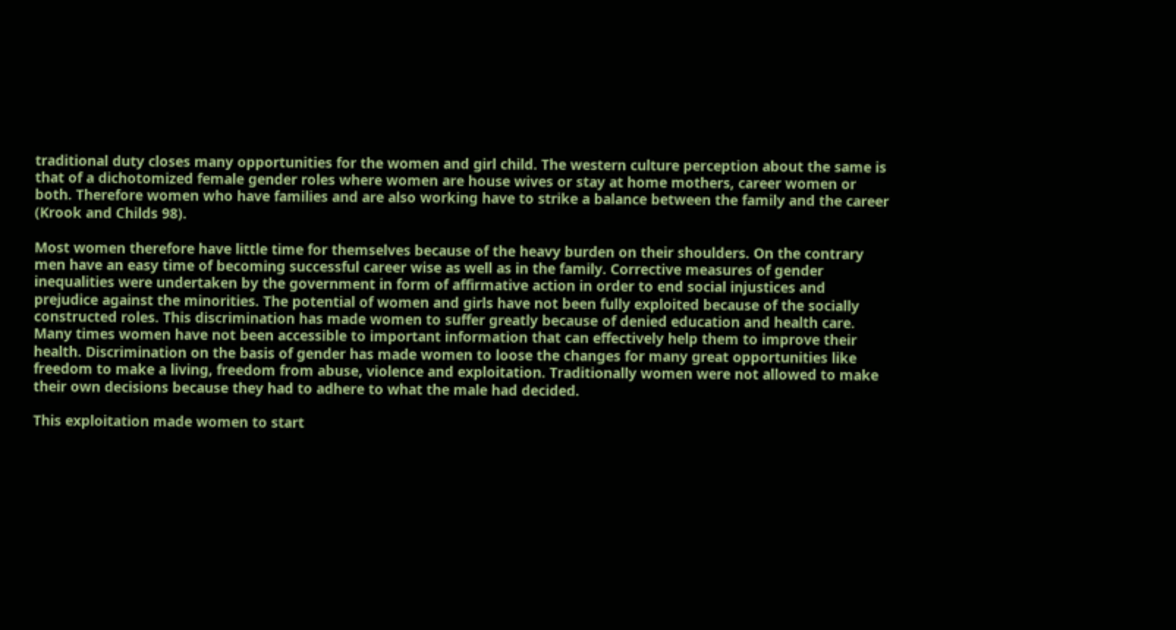traditional duty closes many opportunities for the women and girl child. The western culture perception about the same is that of a dichotomized female gender roles where women are house wives or stay at home mothers, career women or both. Therefore women who have families and are also working have to strike a balance between the family and the career (Krook and Childs 98).

Most women therefore have little time for themselves because of the heavy burden on their shoulders. On the contrary men have an easy time of becoming successful career wise as well as in the family. Corrective measures of gender inequalities were undertaken by the government in form of affirmative action in order to end social injustices and prejudice against the minorities. The potential of women and girls have not been fully exploited because of the socially constructed roles. This discrimination has made women to suffer greatly because of denied education and health care. Many times women have not been accessible to important information that can effectively help them to improve their health. Discrimination on the basis of gender has made women to loose the changes for many great opportunities like freedom to make a living, freedom from abuse, violence and exploitation. Traditionally women were not allowed to make their own decisions because they had to adhere to what the male had decided.

This exploitation made women to start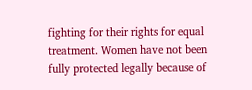fighting for their rights for equal treatment. Women have not been fully protected legally because of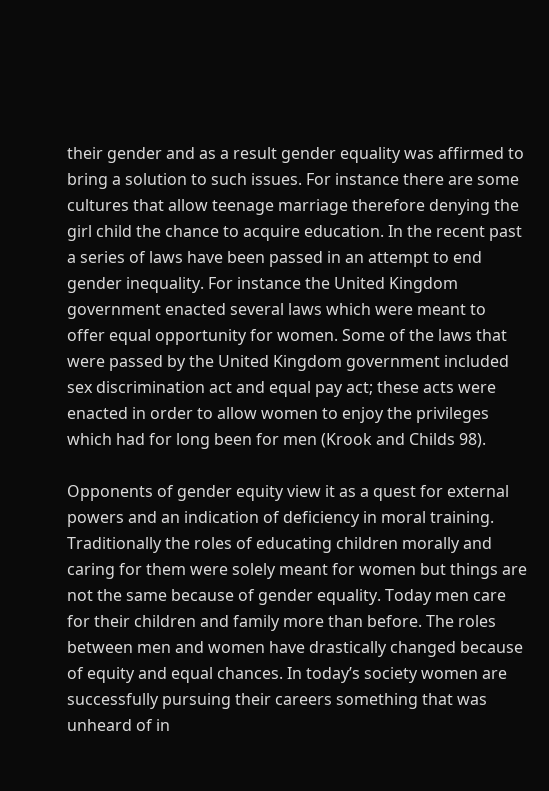their gender and as a result gender equality was affirmed to bring a solution to such issues. For instance there are some cultures that allow teenage marriage therefore denying the girl child the chance to acquire education. In the recent past a series of laws have been passed in an attempt to end gender inequality. For instance the United Kingdom government enacted several laws which were meant to offer equal opportunity for women. Some of the laws that were passed by the United Kingdom government included sex discrimination act and equal pay act; these acts were enacted in order to allow women to enjoy the privileges which had for long been for men (Krook and Childs 98).

Opponents of gender equity view it as a quest for external powers and an indication of deficiency in moral training. Traditionally the roles of educating children morally and caring for them were solely meant for women but things are not the same because of gender equality. Today men care for their children and family more than before. The roles between men and women have drastically changed because of equity and equal chances. In today’s society women are successfully pursuing their careers something that was unheard of in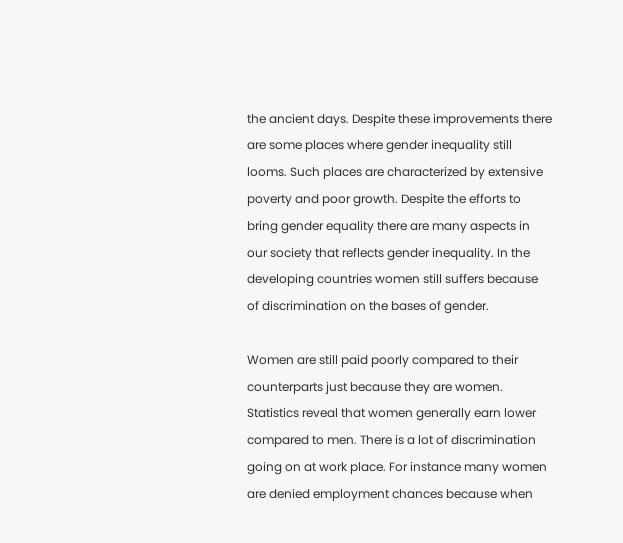the ancient days. Despite these improvements there are some places where gender inequality still looms. Such places are characterized by extensive poverty and poor growth. Despite the efforts to bring gender equality there are many aspects in our society that reflects gender inequality. In the developing countries women still suffers because of discrimination on the bases of gender.

Women are still paid poorly compared to their counterparts just because they are women. Statistics reveal that women generally earn lower compared to men. There is a lot of discrimination going on at work place. For instance many women are denied employment chances because when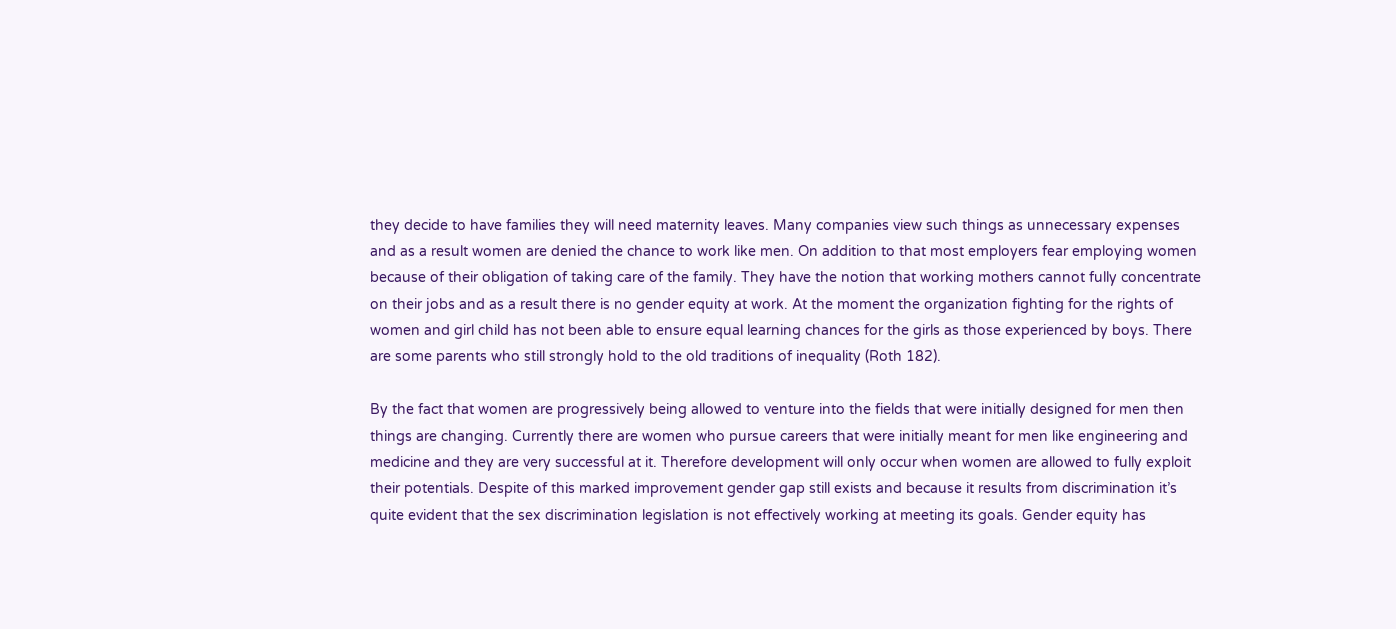they decide to have families they will need maternity leaves. Many companies view such things as unnecessary expenses and as a result women are denied the chance to work like men. On addition to that most employers fear employing women because of their obligation of taking care of the family. They have the notion that working mothers cannot fully concentrate on their jobs and as a result there is no gender equity at work. At the moment the organization fighting for the rights of women and girl child has not been able to ensure equal learning chances for the girls as those experienced by boys. There are some parents who still strongly hold to the old traditions of inequality (Roth 182).

By the fact that women are progressively being allowed to venture into the fields that were initially designed for men then things are changing. Currently there are women who pursue careers that were initially meant for men like engineering and medicine and they are very successful at it. Therefore development will only occur when women are allowed to fully exploit their potentials. Despite of this marked improvement gender gap still exists and because it results from discrimination it’s quite evident that the sex discrimination legislation is not effectively working at meeting its goals. Gender equity has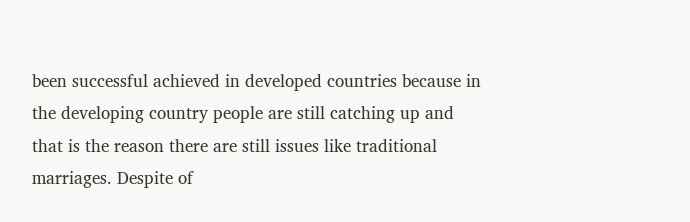been successful achieved in developed countries because in the developing country people are still catching up and that is the reason there are still issues like traditional marriages. Despite of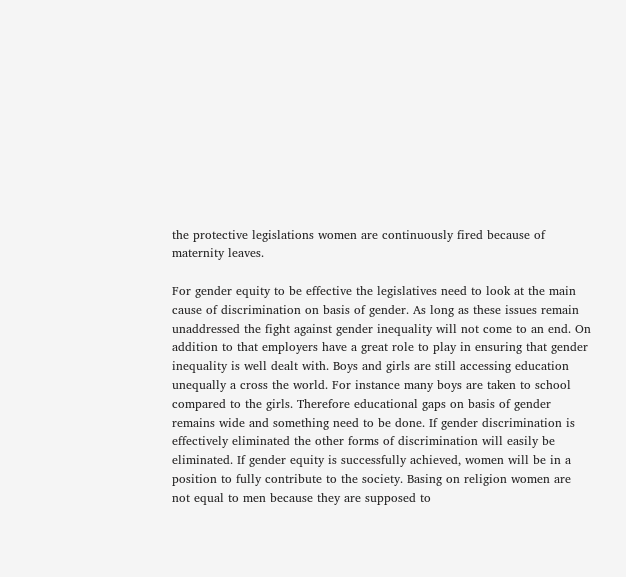the protective legislations women are continuously fired because of maternity leaves.

For gender equity to be effective the legislatives need to look at the main cause of discrimination on basis of gender. As long as these issues remain unaddressed the fight against gender inequality will not come to an end. On addition to that employers have a great role to play in ensuring that gender inequality is well dealt with. Boys and girls are still accessing education unequally a cross the world. For instance many boys are taken to school compared to the girls. Therefore educational gaps on basis of gender remains wide and something need to be done. If gender discrimination is effectively eliminated the other forms of discrimination will easily be eliminated. If gender equity is successfully achieved, women will be in a position to fully contribute to the society. Basing on religion women are not equal to men because they are supposed to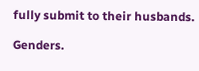fully submit to their husbands.

Genders.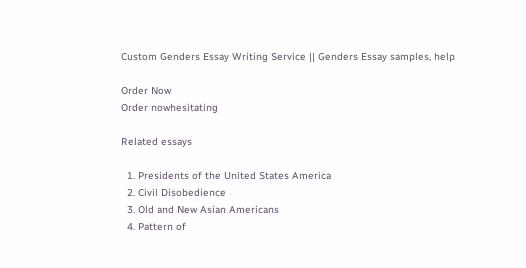Custom Genders Essay Writing Service || Genders Essay samples, help

Order Now
Order nowhesitating

Related essays

  1. Presidents of the United States America
  2. Civil Disobedience
  3. Old and New Asian Americans
  4. Pattern of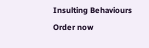Insulting Behaviours
Order now